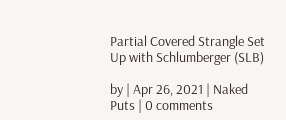Partial Covered Strangle Set Up with Schlumberger (SLB)

by | Apr 26, 2021 | Naked Puts | 0 comments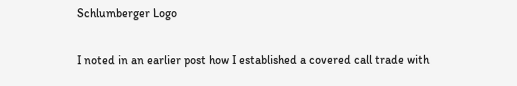Schlumberger Logo

I noted in an earlier post how I established a covered call trade with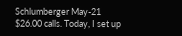Schlumberger May-21 $26.00 calls. Today, I set up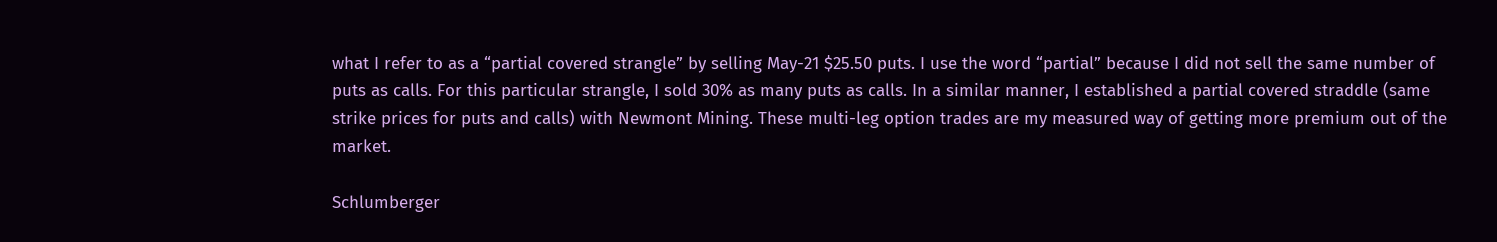what I refer to as a “partial covered strangle” by selling May-21 $25.50 puts. I use the word “partial” because I did not sell the same number of puts as calls. For this particular strangle, I sold 30% as many puts as calls. In a similar manner, I established a partial covered straddle (same strike prices for puts and calls) with Newmont Mining. These multi-leg option trades are my measured way of getting more premium out of the market.

Schlumberger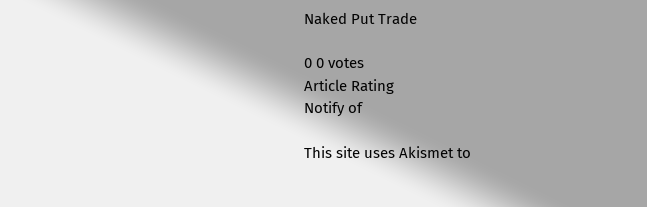Naked Put Trade

0 0 votes
Article Rating
Notify of

This site uses Akismet to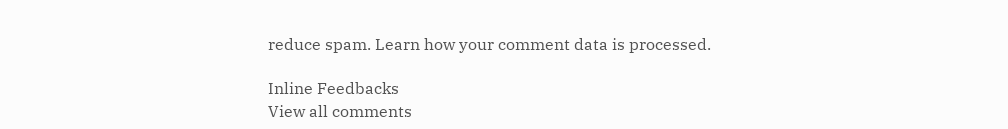reduce spam. Learn how your comment data is processed.

Inline Feedbacks
View all comments